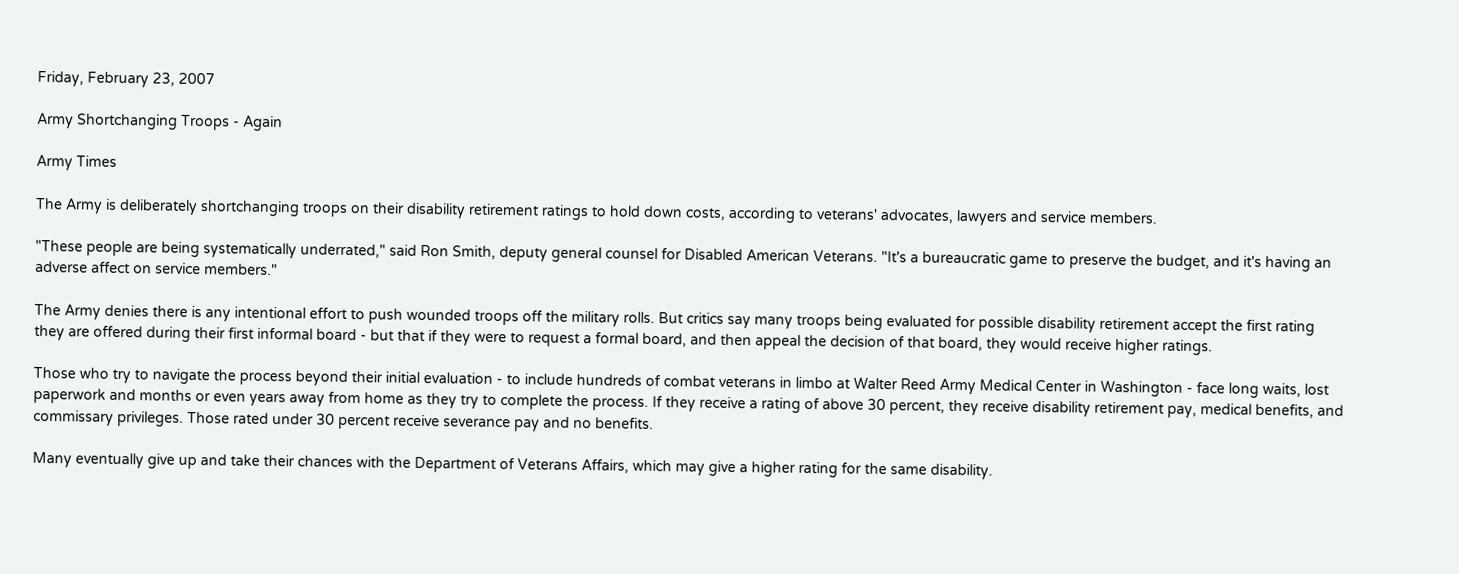Friday, February 23, 2007

Army Shortchanging Troops - Again

Army Times

The Army is deliberately shortchanging troops on their disability retirement ratings to hold down costs, according to veterans' advocates, lawyers and service members.

"These people are being systematically underrated," said Ron Smith, deputy general counsel for Disabled American Veterans. "It's a bureaucratic game to preserve the budget, and it's having an adverse affect on service members."

The Army denies there is any intentional effort to push wounded troops off the military rolls. But critics say many troops being evaluated for possible disability retirement accept the first rating they are offered during their first informal board - but that if they were to request a formal board, and then appeal the decision of that board, they would receive higher ratings.

Those who try to navigate the process beyond their initial evaluation - to include hundreds of combat veterans in limbo at Walter Reed Army Medical Center in Washington - face long waits, lost paperwork and months or even years away from home as they try to complete the process. If they receive a rating of above 30 percent, they receive disability retirement pay, medical benefits, and commissary privileges. Those rated under 30 percent receive severance pay and no benefits.

Many eventually give up and take their chances with the Department of Veterans Affairs, which may give a higher rating for the same disability.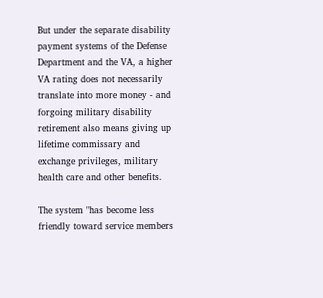But under the separate disability payment systems of the Defense Department and the VA, a higher VA rating does not necessarily translate into more money - and forgoing military disability retirement also means giving up lifetime commissary and exchange privileges, military health care and other benefits.

The system "has become less friendly toward service members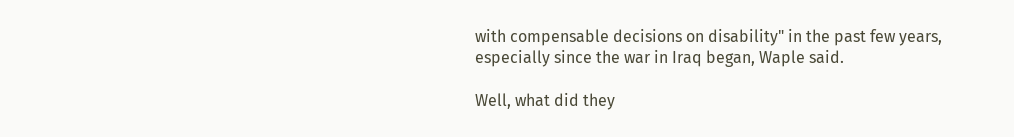with compensable decisions on disability" in the past few years, especially since the war in Iraq began, Waple said.

Well, what did they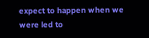expect to happen when we were led to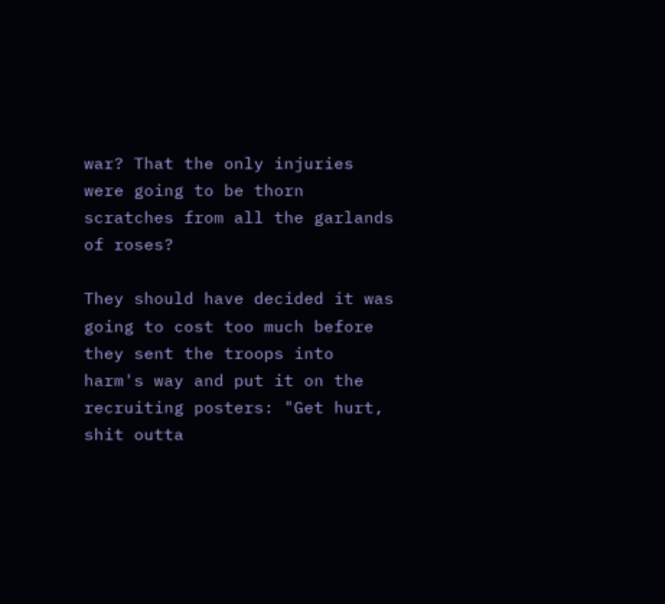war? That the only injuries were going to be thorn scratches from all the garlands of roses?

They should have decided it was going to cost too much before they sent the troops into harm's way and put it on the recruiting posters: "Get hurt, shit outta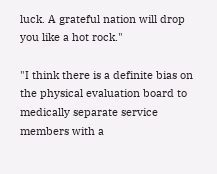luck. A grateful nation will drop you like a hot rock."

"I think there is a definite bias on the physical evaluation board to medically separate service members with a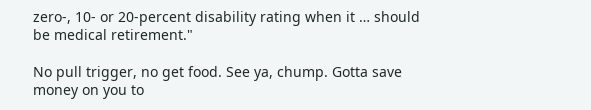zero-, 10- or 20-percent disability rating when it … should be medical retirement."

No pull trigger, no get food. See ya, chump. Gotta save money on you to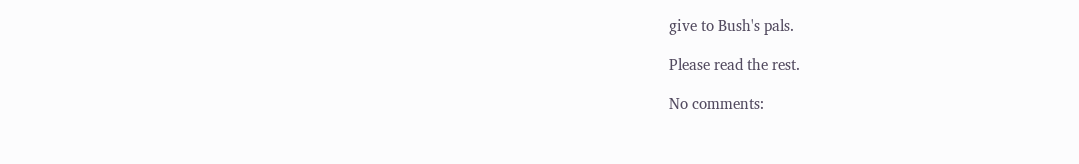give to Bush's pals.

Please read the rest.

No comments: